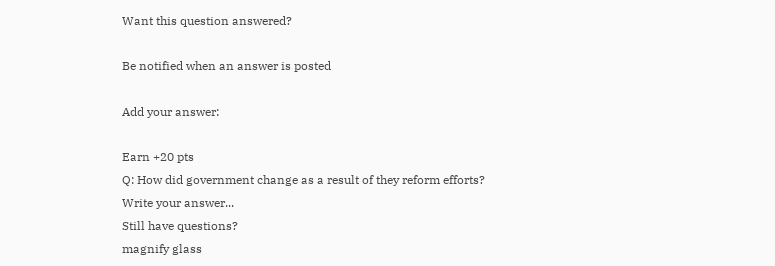Want this question answered?

Be notified when an answer is posted

Add your answer:

Earn +20 pts
Q: How did government change as a result of they reform efforts?
Write your answer...
Still have questions?
magnify glass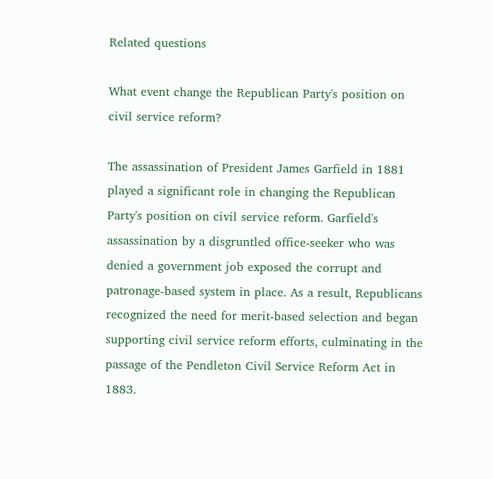Related questions

What event change the Republican Party's position on civil service reform?

The assassination of President James Garfield in 1881 played a significant role in changing the Republican Party's position on civil service reform. Garfield's assassination by a disgruntled office-seeker who was denied a government job exposed the corrupt and patronage-based system in place. As a result, Republicans recognized the need for merit-based selection and began supporting civil service reform efforts, culminating in the passage of the Pendleton Civil Service Reform Act in 1883.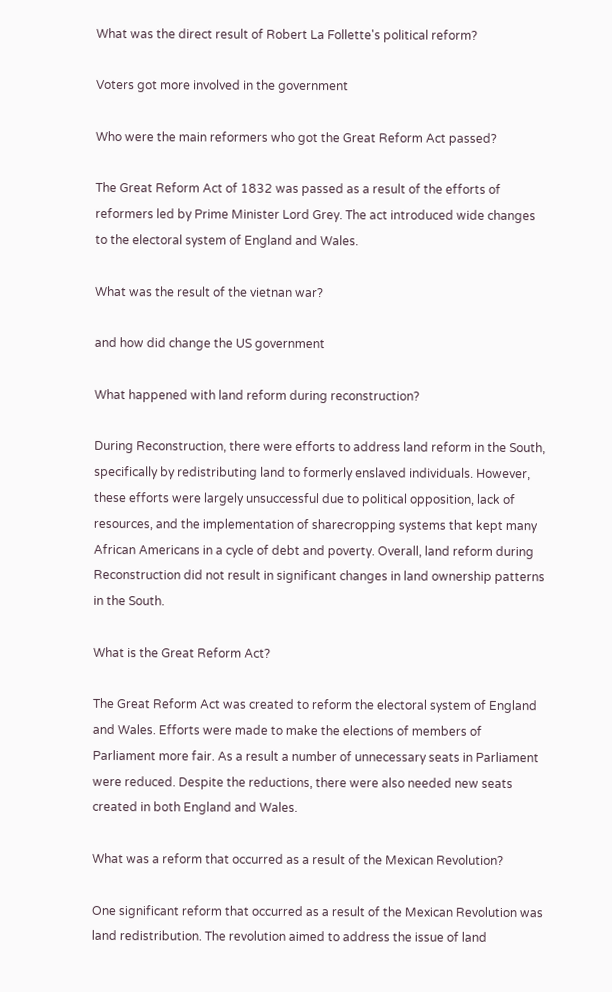What was the direct result of Robert La Follette's political reform?

Voters got more involved in the government

Who were the main reformers who got the Great Reform Act passed?

The Great Reform Act of 1832 was passed as a result of the efforts of reformers led by Prime Minister Lord Grey. The act introduced wide changes to the electoral system of England and Wales.

What was the result of the vietnan war?

and how did change the US government

What happened with land reform during reconstruction?

During Reconstruction, there were efforts to address land reform in the South, specifically by redistributing land to formerly enslaved individuals. However, these efforts were largely unsuccessful due to political opposition, lack of resources, and the implementation of sharecropping systems that kept many African Americans in a cycle of debt and poverty. Overall, land reform during Reconstruction did not result in significant changes in land ownership patterns in the South.

What is the Great Reform Act?

The Great Reform Act was created to reform the electoral system of England and Wales. Efforts were made to make the elections of members of Parliament more fair. As a result a number of unnecessary seats in Parliament were reduced. Despite the reductions, there were also needed new seats created in both England and Wales.

What was a reform that occurred as a result of the Mexican Revolution?

One significant reform that occurred as a result of the Mexican Revolution was land redistribution. The revolution aimed to address the issue of land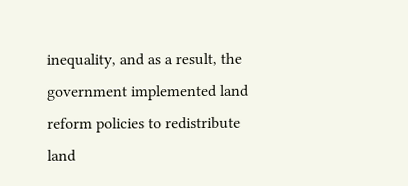inequality, and as a result, the government implemented land reform policies to redistribute land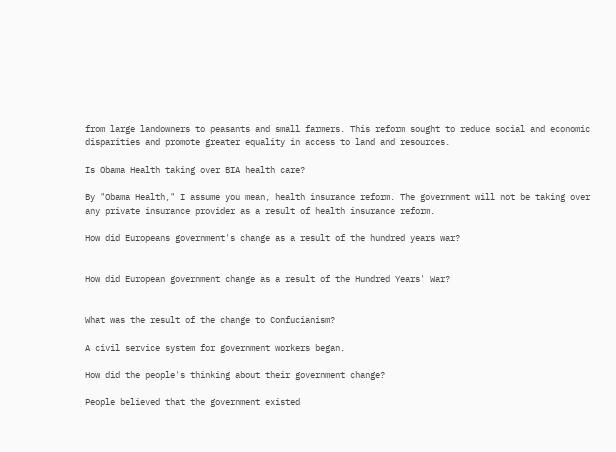from large landowners to peasants and small farmers. This reform sought to reduce social and economic disparities and promote greater equality in access to land and resources.

Is Obama Health taking over BIA health care?

By "Obama Health," I assume you mean, health insurance reform. The government will not be taking over any private insurance provider as a result of health insurance reform.

How did Europeans government's change as a result of the hundred years war?


How did European government change as a result of the Hundred Years' War?


What was the result of the change to Confucianism?

A civil service system for government workers began.

How did the people's thinking about their government change?

People believed that the government existed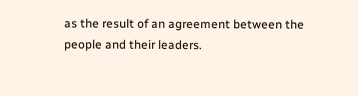as the result of an agreement between the people and their leaders.